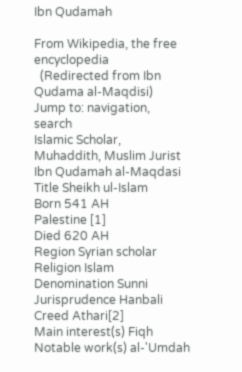Ibn Qudamah

From Wikipedia, the free encyclopedia
  (Redirected from Ibn Qudama al-Maqdisi)
Jump to: navigation, search
Islamic Scholar, Muhaddith, Muslim Jurist
Ibn Qudamah al-Maqdasi
Title Sheikh ul-Islam
Born 541 AH
Palestine [1]
Died 620 AH
Region Syrian scholar
Religion Islam
Denomination Sunni
Jurisprudence Hanbali
Creed Athari[2]
Main interest(s) Fiqh
Notable work(s) al-'Umdah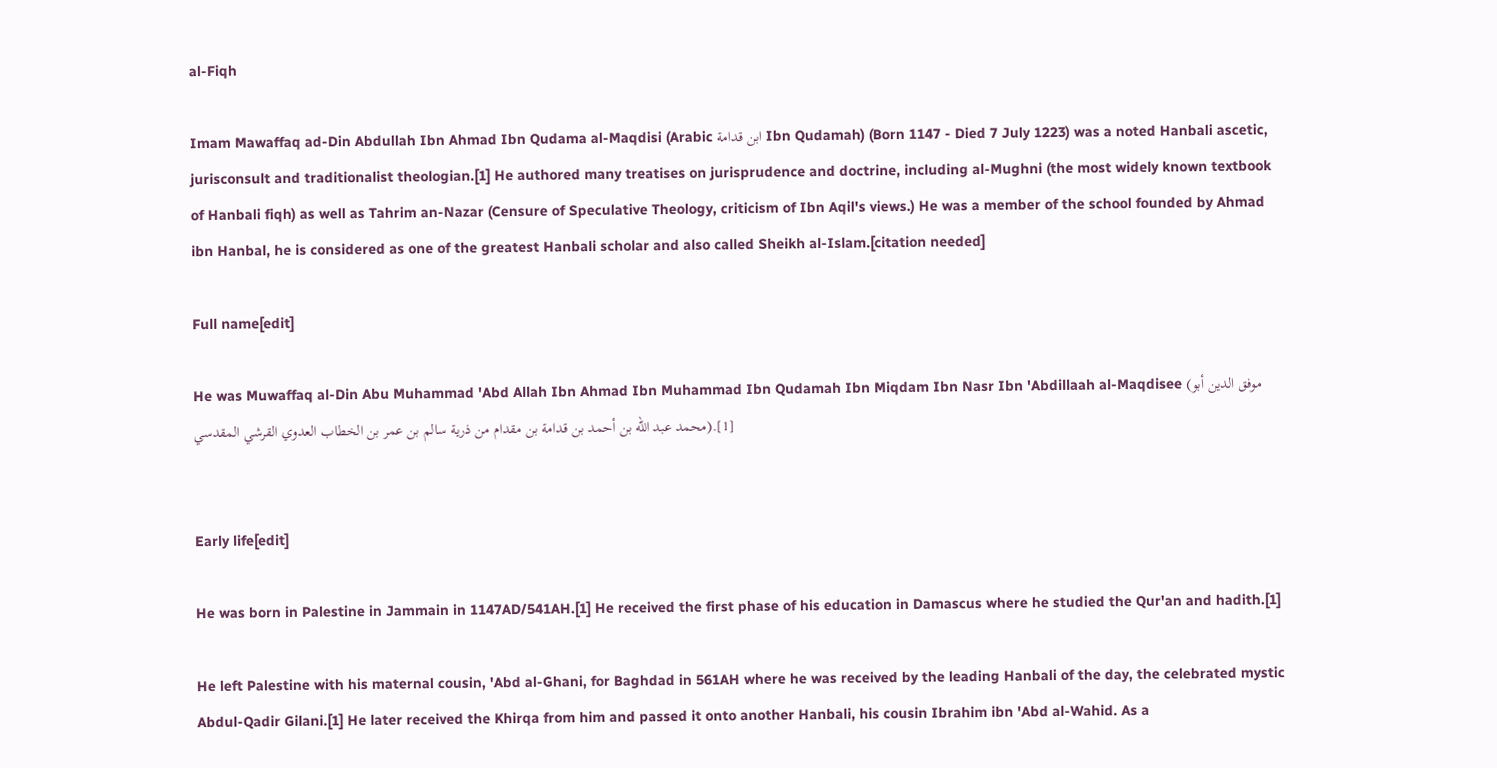al-Fiqh

Imam Mawaffaq ad-Din Abdullah Ibn Ahmad Ibn Qudama al-Maqdisi (Arabic ابن قدامة Ibn Qudamah) (Born 1147 - Died 7 July 1223) was a noted Hanbali ascetic, jurisconsult and traditionalist theologian.[1] He authored many treatises on jurisprudence and doctrine, including al-Mughni (the most widely known textbook of Hanbali fiqh) as well as Tahrim an-Nazar (Censure of Speculative Theology, criticism of Ibn Aqil's views.) He was a member of the school founded by Ahmad ibn Hanbal, he is considered as one of the greatest Hanbali scholar and also called Sheikh al-Islam.[citation needed]

Full name[edit]

He was Muwaffaq al-Din Abu Muhammad 'Abd Allah Ibn Ahmad Ibn Muhammad Ibn Qudamah Ibn Miqdam Ibn Nasr Ibn 'Abdillaah al-Maqdisee (موفق الدين أبو محمد عبد الله بن أحمد بن قدامة بن مقدام من ذرية سالم بن عمر بن الخطاب العدوي القرشي المقدسي).[1]


Early life[edit]

He was born in Palestine in Jammain in 1147AD/541AH.[1] He received the first phase of his education in Damascus where he studied the Qur'an and hadith.[1]

He left Palestine with his maternal cousin, 'Abd al-Ghani, for Baghdad in 561AH where he was received by the leading Hanbali of the day, the celebrated mystic Abdul-Qadir Gilani.[1] He later received the Khirqa from him and passed it onto another Hanbali, his cousin Ibrahim ibn 'Abd al-Wahid. As a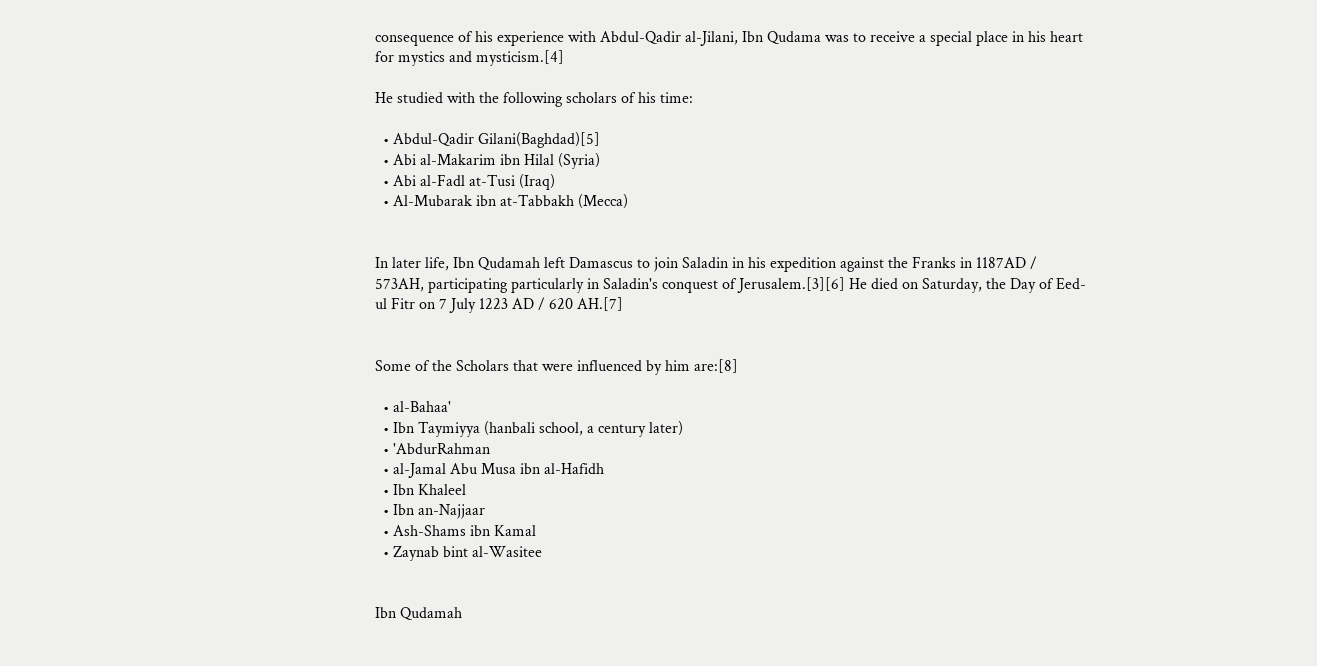consequence of his experience with Abdul-Qadir al-Jilani, Ibn Qudama was to receive a special place in his heart for mystics and mysticism.[4]

He studied with the following scholars of his time:

  • Abdul-Qadir Gilani(Baghdad)[5]
  • Abi al-Makarim ibn Hilal (Syria)
  • Abi al-Fadl at-Tusi (Iraq)
  • Al-Mubarak ibn at-Tabbakh (Mecca)


In later life, Ibn Qudamah left Damascus to join Saladin in his expedition against the Franks in 1187AD / 573AH, participating particularly in Saladin's conquest of Jerusalem.[3][6] He died on Saturday, the Day of Eed-ul Fitr on 7 July 1223 AD / 620 AH.[7]


Some of the Scholars that were influenced by him are:[8]

  • al-Bahaa'
  • Ibn Taymiyya (hanbali school, a century later)
  • 'AbdurRahman
  • al-Jamal Abu Musa ibn al-Hafidh
  • Ibn Khaleel
  • Ibn an-Najjaar
  • Ash-Shams ibn Kamal
  • Zaynab bint al-Wasitee


Ibn Qudamah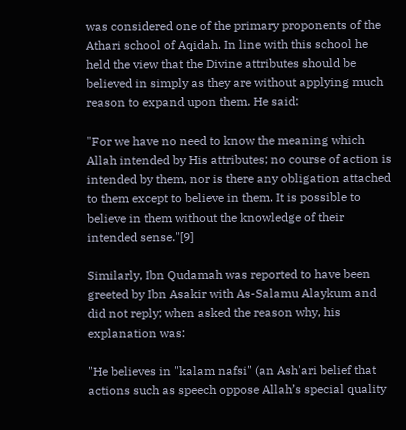was considered one of the primary proponents of the Athari school of Aqidah. In line with this school he held the view that the Divine attributes should be believed in simply as they are without applying much reason to expand upon them. He said:

"For we have no need to know the meaning which Allah intended by His attributes; no course of action is intended by them, nor is there any obligation attached to them except to believe in them. It is possible to believe in them without the knowledge of their intended sense."[9]

Similarly, Ibn Qudamah was reported to have been greeted by Ibn Asakir with As-Salamu Alaykum and did not reply; when asked the reason why, his explanation was:

"He believes in "kalam nafsi" (an Ash'ari belief that actions such as speech oppose Allah’s special quality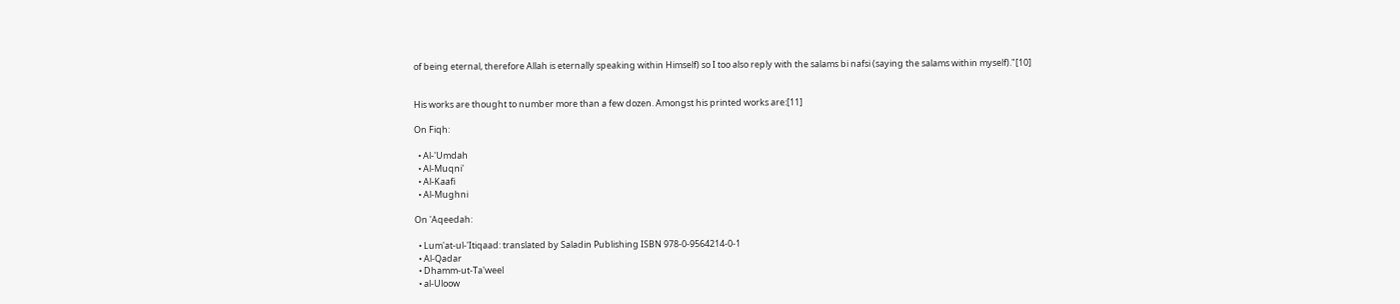of being eternal, therefore Allah is eternally speaking within Himself) so I too also reply with the salams bi nafsi (saying the salams within myself)."[10]


His works are thought to number more than a few dozen. Amongst his printed works are:[11]

On Fiqh:

  • Al-'Umdah
  • Al-Muqni'
  • Al-Kaafi
  • Al-Mughni

On 'Aqeedah:

  • Lum'at-ul-'Itiqaad: translated by Saladin Publishing ISBN 978-0-9564214-0-1
  • Al-Qadar
  • Dhamm-ut-Ta'weel
  • al-Uloow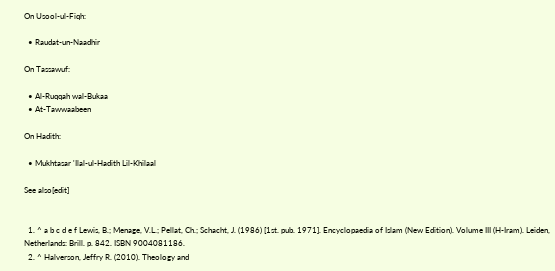On Usool-ul-Fiqh:

  • Raudat-un-Naadhir

On Tassawuf:

  • Al-Ruqqah wal-Bukaa
  • At-Tawwaabeen

On Hadith:

  • Mukhtasar 'Ilal-ul-Hadith Lil-Khilaal

See also[edit]


  1. ^ a b c d e f Lewis, B.; Menage, V.L.; Pellat, Ch.; Schacht, J. (1986) [1st. pub. 1971]. Encyclopaedia of Islam (New Edition). Volume III (H-Iram). Leiden, Netherlands: Brill. p. 842. ISBN 9004081186.
  2. ^ Halverson, Jeffry R. (2010). Theology and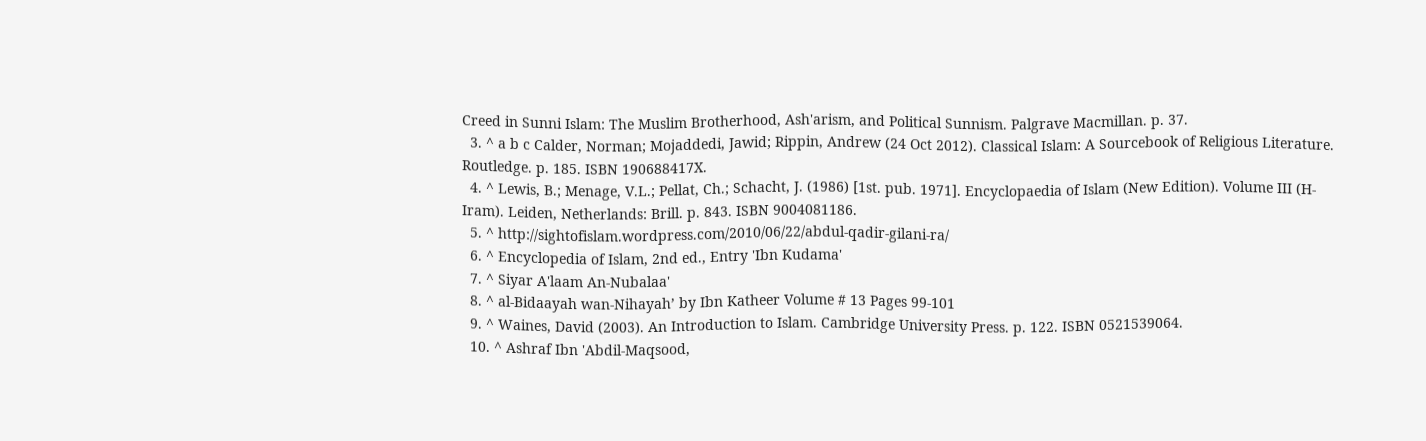Creed in Sunni Islam: The Muslim Brotherhood, Ash'arism, and Political Sunnism. Palgrave Macmillan. p. 37.
  3. ^ a b c Calder, Norman; Mojaddedi, Jawid; Rippin, Andrew (24 Oct 2012). Classical Islam: A Sourcebook of Religious Literature. Routledge. p. 185. ISBN 190688417X.
  4. ^ Lewis, B.; Menage, V.L.; Pellat, Ch.; Schacht, J. (1986) [1st. pub. 1971]. Encyclopaedia of Islam (New Edition). Volume III (H-Iram). Leiden, Netherlands: Brill. p. 843. ISBN 9004081186.
  5. ^ http://sightofislam.wordpress.com/2010/06/22/abdul-qadir-gilani-ra/
  6. ^ Encyclopedia of Islam, 2nd ed., Entry 'Ibn Kudama'
  7. ^ Siyar A'laam An-Nubalaa'
  8. ^ al-Bidaayah wan-Nihayah’ by Ibn Katheer Volume # 13 Pages 99-101
  9. ^ Waines, David (2003). An Introduction to Islam. Cambridge University Press. p. 122. ISBN 0521539064.
  10. ^ Ashraf Ibn 'Abdil-Maqsood,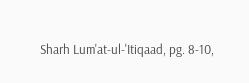Sharh Lum'at-ul-'Itiqaad, pg. 8-10,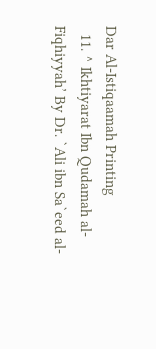Dar Al-Istiqaamah Printing
  11. ^ Ikhtiyarat Ibn Qudamah al-Fiqhiyyah’ By Dr. `Ali ibn Sa`eed al-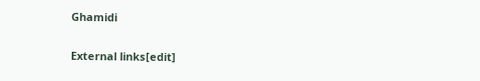Ghamidi

External links[edit]